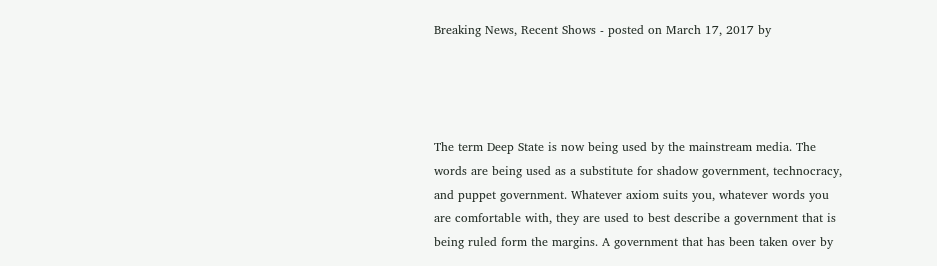Breaking News, Recent Shows - posted on March 17, 2017 by




The term Deep State is now being used by the mainstream media. The words are being used as a substitute for shadow government, technocracy, and puppet government. Whatever axiom suits you, whatever words you are comfortable with, they are used to best describe a government that is being ruled form the margins. A government that has been taken over by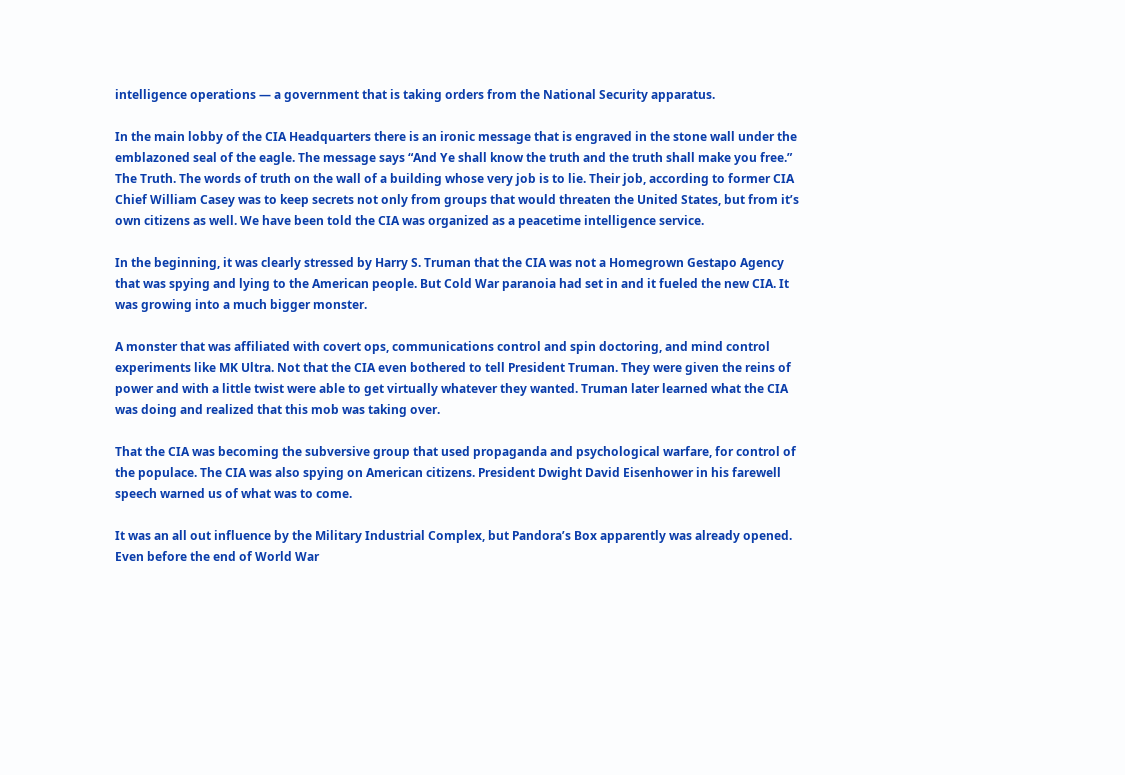intelligence operations — a government that is taking orders from the National Security apparatus.

In the main lobby of the CIA Headquarters there is an ironic message that is engraved in the stone wall under the emblazoned seal of the eagle. The message says “And Ye shall know the truth and the truth shall make you free.” The Truth. The words of truth on the wall of a building whose very job is to lie. Their job, according to former CIA Chief William Casey was to keep secrets not only from groups that would threaten the United States, but from it’s own citizens as well. We have been told the CIA was organized as a peacetime intelligence service.

In the beginning, it was clearly stressed by Harry S. Truman that the CIA was not a Homegrown Gestapo Agency that was spying and lying to the American people. But Cold War paranoia had set in and it fueled the new CIA. It was growing into a much bigger monster.

A monster that was affiliated with covert ops, communications control and spin doctoring, and mind control experiments like MK Ultra. Not that the CIA even bothered to tell President Truman. They were given the reins of power and with a little twist were able to get virtually whatever they wanted. Truman later learned what the CIA was doing and realized that this mob was taking over.

That the CIA was becoming the subversive group that used propaganda and psychological warfare, for control of the populace. The CIA was also spying on American citizens. President Dwight David Eisenhower in his farewell speech warned us of what was to come.

It was an all out influence by the Military Industrial Complex, but Pandora’s Box apparently was already opened. Even before the end of World War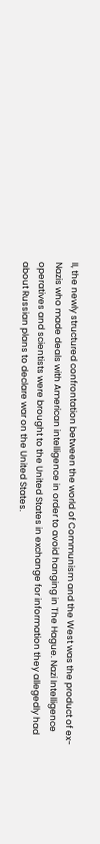II, the newly structured confrontation between the world of Communism and the West was the product of ex-Nazis who made deals with American intelligence in order to avoid hanging in The Hague. Nazi Intelligence operatives and scientists were brought to the United States in exchange for information they allegedly had about Russian plans to declare war on the United States.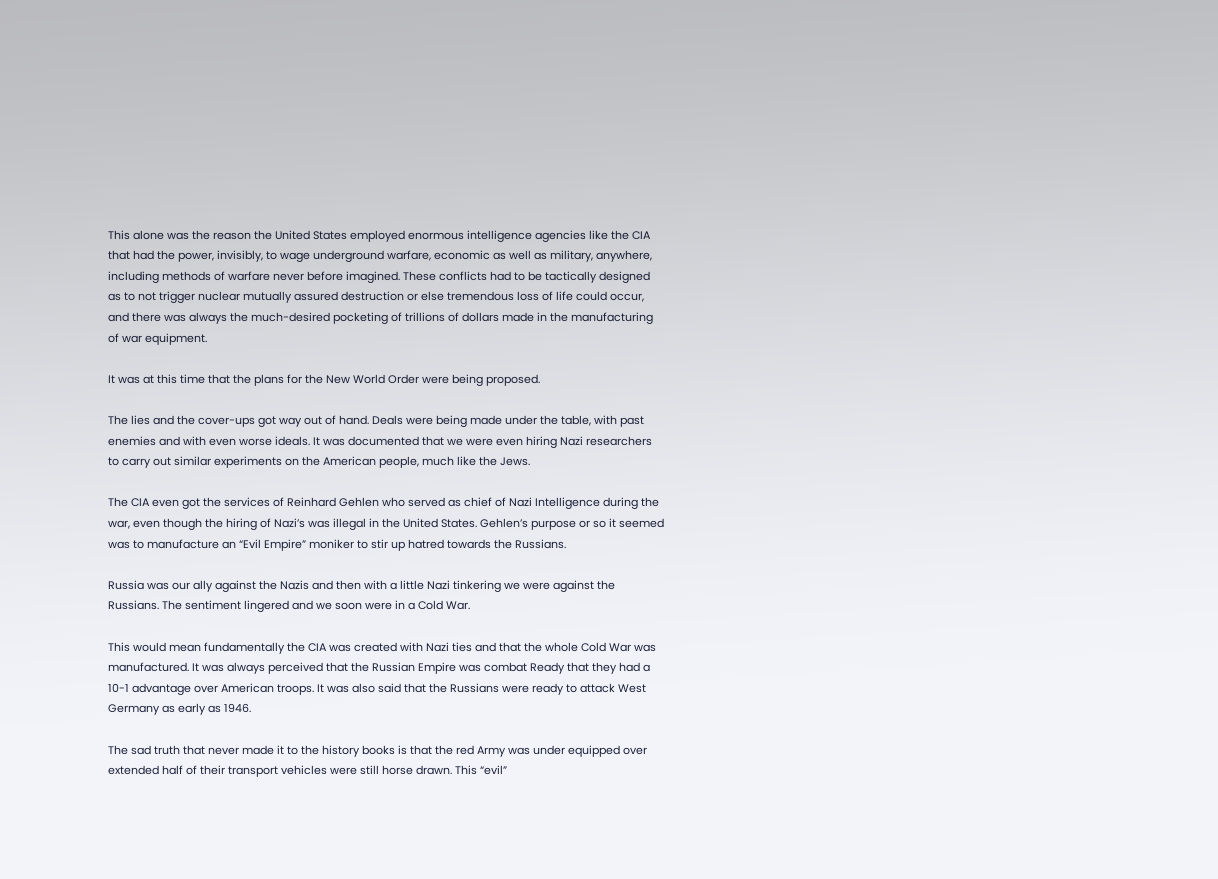This alone was the reason the United States employed enormous intelligence agencies like the CIA that had the power, invisibly, to wage underground warfare, economic as well as military, anywhere, including methods of warfare never before imagined. These conflicts had to be tactically designed as to not trigger nuclear mutually assured destruction or else tremendous loss of life could occur, and there was always the much-desired pocketing of trillions of dollars made in the manufacturing of war equipment.

It was at this time that the plans for the New World Order were being proposed.

The lies and the cover-ups got way out of hand. Deals were being made under the table, with past enemies and with even worse ideals. It was documented that we were even hiring Nazi researchers to carry out similar experiments on the American people, much like the Jews.

The CIA even got the services of Reinhard Gehlen who served as chief of Nazi Intelligence during the war, even though the hiring of Nazi’s was illegal in the United States. Gehlen’s purpose or so it seemed was to manufacture an “Evil Empire” moniker to stir up hatred towards the Russians.

Russia was our ally against the Nazis and then with a little Nazi tinkering we were against the Russians. The sentiment lingered and we soon were in a Cold War.

This would mean fundamentally the CIA was created with Nazi ties and that the whole Cold War was manufactured. It was always perceived that the Russian Empire was combat Ready that they had a 10-1 advantage over American troops. It was also said that the Russians were ready to attack West Germany as early as 1946.

The sad truth that never made it to the history books is that the red Army was under equipped over extended half of their transport vehicles were still horse drawn. This “evil”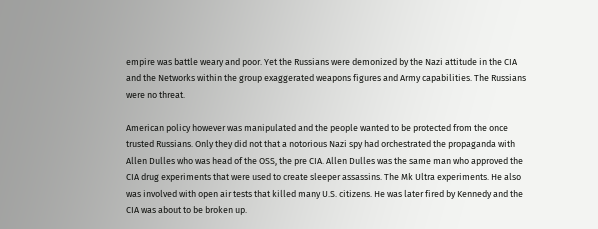empire was battle weary and poor. Yet the Russians were demonized by the Nazi attitude in the CIA and the Networks within the group exaggerated weapons figures and Army capabilities. The Russians were no threat.

American policy however was manipulated and the people wanted to be protected from the once trusted Russians. Only they did not that a notorious Nazi spy had orchestrated the propaganda with Allen Dulles who was head of the OSS, the pre CIA. Allen Dulles was the same man who approved the CIA drug experiments that were used to create sleeper assassins. The Mk Ultra experiments. He also was involved with open air tests that killed many U.S. citizens. He was later fired by Kennedy and the CIA was about to be broken up.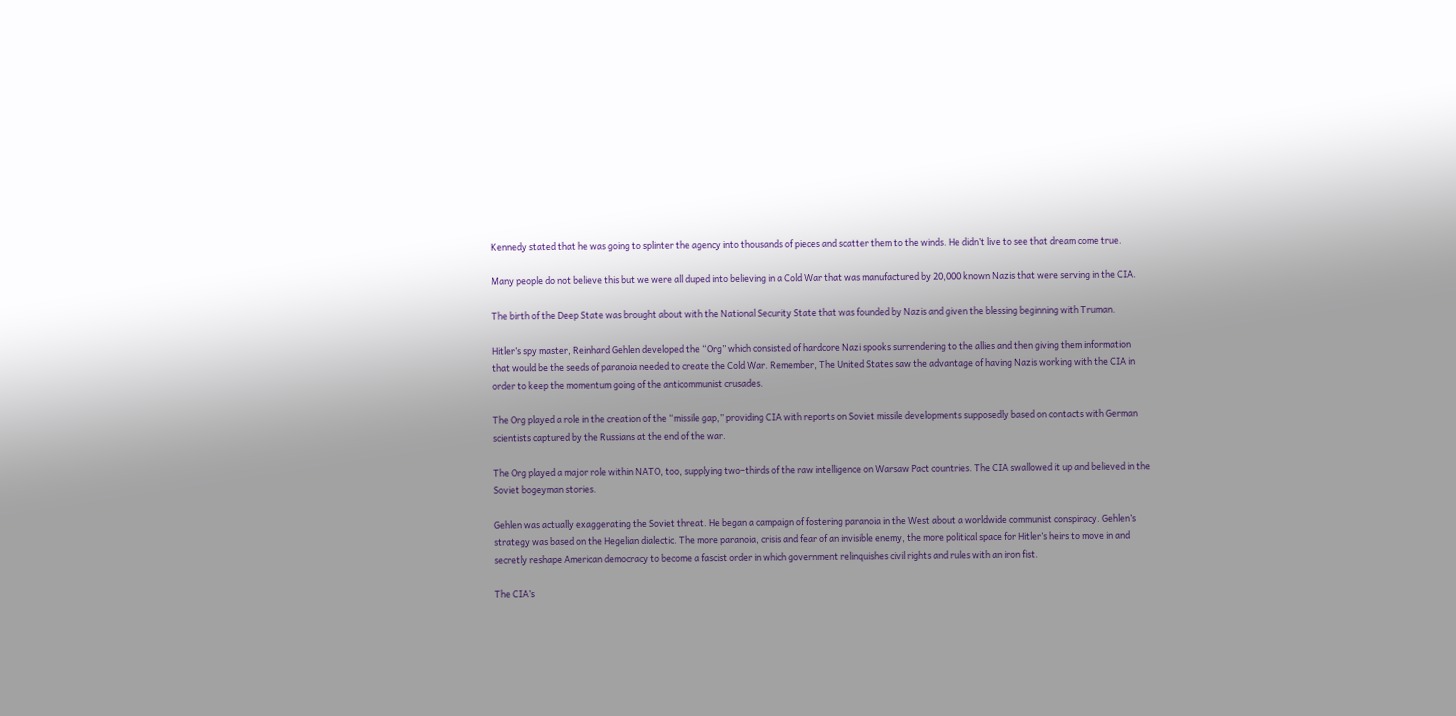Kennedy stated that he was going to splinter the agency into thousands of pieces and scatter them to the winds. He didn’t live to see that dream come true.

Many people do not believe this but we were all duped into believing in a Cold War that was manufactured by 20,000 known Nazis that were serving in the CIA.

The birth of the Deep State was brought about with the National Security State that was founded by Nazis and given the blessing beginning with Truman.

Hitler’s spy master, Reinhard Gehlen developed the “Org” which consisted of hardcore Nazi spooks surrendering to the allies and then giving them information that would be the seeds of paranoia needed to create the Cold War. Remember, The United States saw the advantage of having Nazis working with the CIA in order to keep the momentum going of the anticommunist crusades.

The Org played a role in the creation of the “missile gap,” providing CIA with reports on Soviet missile developments supposedly based on contacts with German scientists captured by the Russians at the end of the war.

The Org played a major role within NATO, too, supplying two–thirds of the raw intelligence on Warsaw Pact countries. The CIA swallowed it up and believed in the Soviet bogeyman stories.

Gehlen was actually exaggerating the Soviet threat. He began a campaign of fostering paranoia in the West about a worldwide communist conspiracy. Gehlen’s strategy was based on the Hegelian dialectic. The more paranoia, crisis and fear of an invisible enemy, the more political space for Hitler’s heirs to move in and secretly reshape American democracy to become a fascist order in which government relinquishes civil rights and rules with an iron fist.

The CIA’s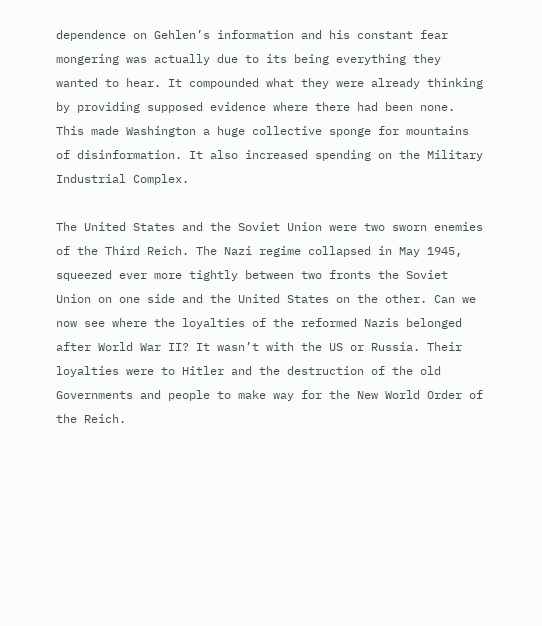dependence on Gehlen’s information and his constant fear mongering was actually due to its being everything they wanted to hear. It compounded what they were already thinking by providing supposed evidence where there had been none. This made Washington a huge collective sponge for mountains of disinformation. It also increased spending on the Military Industrial Complex.

The United States and the Soviet Union were two sworn enemies of the Third Reich. The Nazi regime collapsed in May 1945, squeezed ever more tightly between two fronts the Soviet Union on one side and the United States on the other. Can we now see where the loyalties of the reformed Nazis belonged after World War II? It wasn’t with the US or Russia. Their loyalties were to Hitler and the destruction of the old Governments and people to make way for the New World Order of the Reich.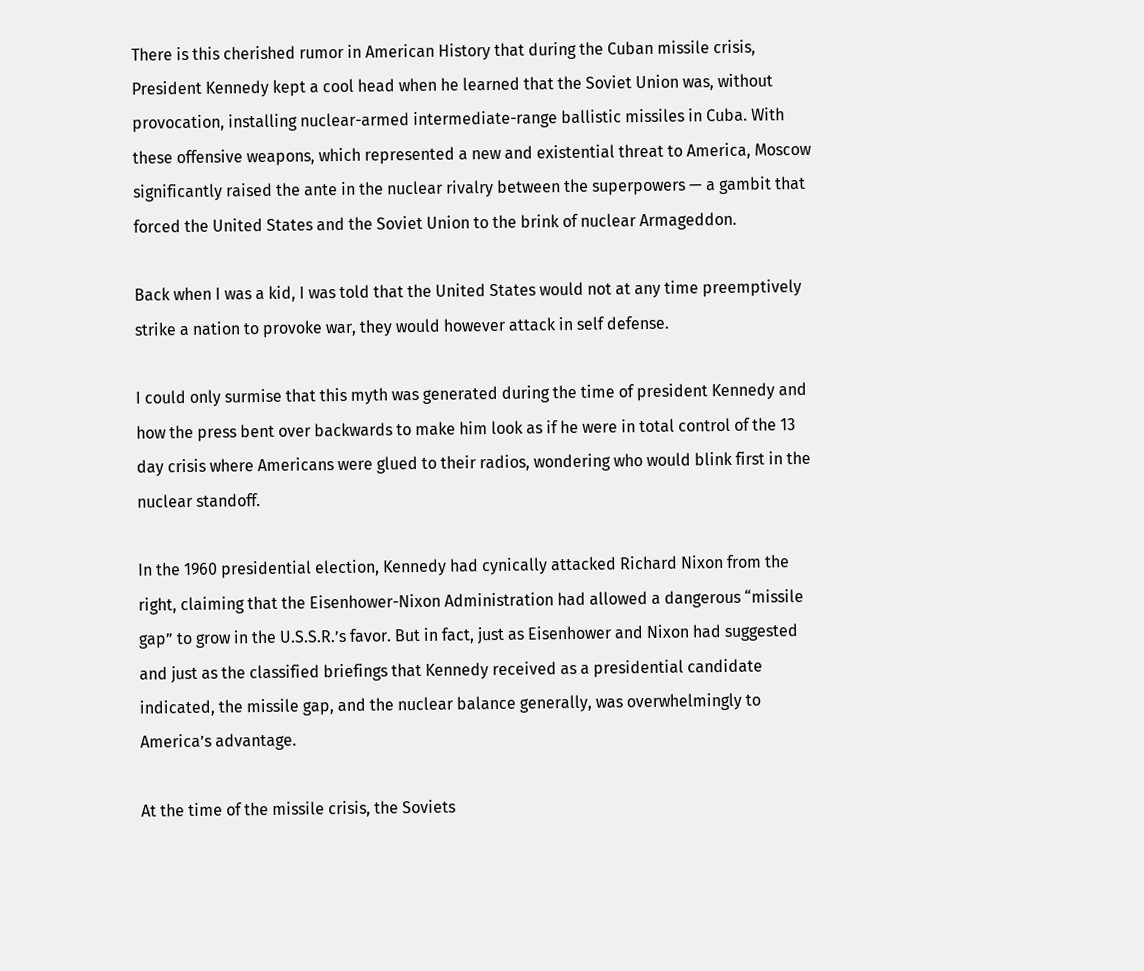There is this cherished rumor in American History that during the Cuban missile crisis, President Kennedy kept a cool head when he learned that the Soviet Union was, without provocation, installing nuclear-armed intermediate-range ballistic missiles in Cuba. With these offensive weapons, which represented a new and existential threat to America, Moscow significantly raised the ante in the nuclear rivalry between the superpowers — a gambit that forced the United States and the Soviet Union to the brink of nuclear Armageddon.

Back when I was a kid, I was told that the United States would not at any time preemptively strike a nation to provoke war, they would however attack in self defense.

I could only surmise that this myth was generated during the time of president Kennedy and how the press bent over backwards to make him look as if he were in total control of the 13 day crisis where Americans were glued to their radios, wondering who would blink first in the nuclear standoff.

In the 1960 presidential election, Kennedy had cynically attacked Richard Nixon from the right, claiming that the Eisenhower-Nixon Administration had allowed a dangerous “missile gap” to grow in the U.S.S.R.’s favor. But in fact, just as Eisenhower and Nixon had suggested and just as the classified briefings that Kennedy received as a presidential candidate indicated, the missile gap, and the nuclear balance generally, was overwhelmingly to America’s advantage.

At the time of the missile crisis, the Soviets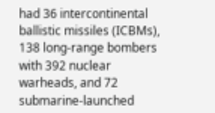had 36 intercontinental ballistic missiles (ICBMs), 138 long-range bombers with 392 nuclear warheads, and 72 submarine-launched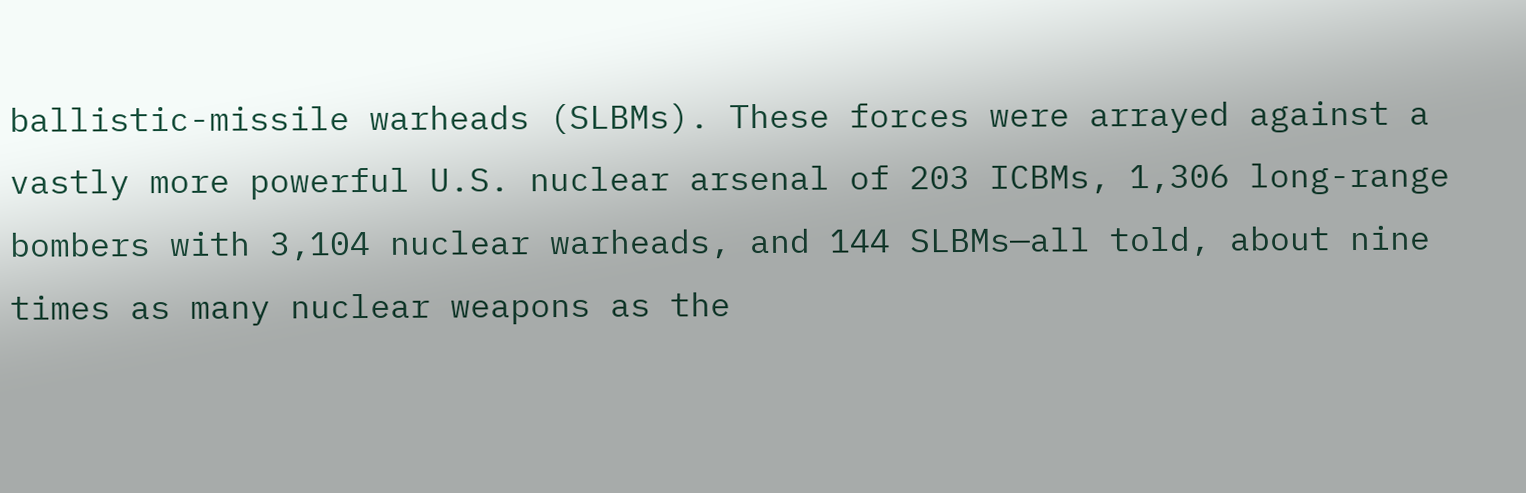ballistic-missile warheads (SLBMs). These forces were arrayed against a vastly more powerful U.S. nuclear arsenal of 203 ICBMs, 1,306 long-range bombers with 3,104 nuclear warheads, and 144 SLBMs—all told, about nine times as many nuclear weapons as the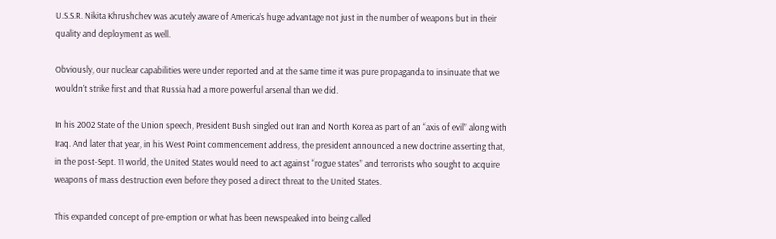U.S.S.R. Nikita Khrushchev was acutely aware of America’s huge advantage not just in the number of weapons but in their quality and deployment as well.

Obviously, our nuclear capabilities were under reported and at the same time it was pure propaganda to insinuate that we wouldn’t strike first and that Russia had a more powerful arsenal than we did.

In his 2002 State of the Union speech, President Bush singled out Iran and North Korea as part of an “axis of evil” along with Iraq. And later that year, in his West Point commencement address, the president announced a new doctrine asserting that, in the post-Sept. 11 world, the United States would need to act against “rogue states” and terrorists who sought to acquire weapons of mass destruction even before they posed a direct threat to the United States.

This expanded concept of pre-emption or what has been newspeaked into being called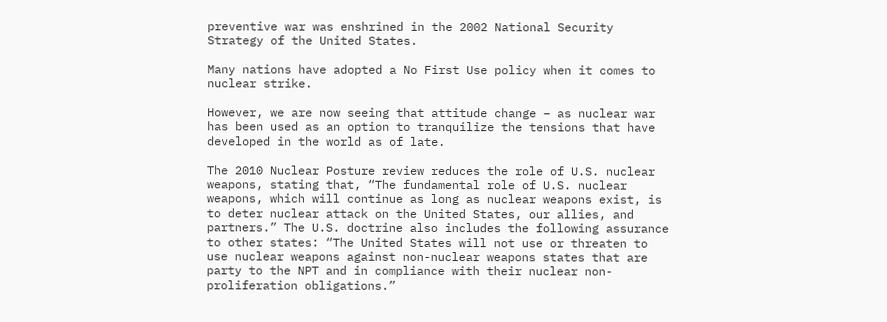preventive war was enshrined in the 2002 National Security Strategy of the United States.

Many nations have adopted a No First Use policy when it comes to nuclear strike.

However, we are now seeing that attitude change – as nuclear war has been used as an option to tranquilize the tensions that have developed in the world as of late.

The 2010 Nuclear Posture review reduces the role of U.S. nuclear weapons, stating that, “The fundamental role of U.S. nuclear weapons, which will continue as long as nuclear weapons exist, is to deter nuclear attack on the United States, our allies, and partners.” The U.S. doctrine also includes the following assurance to other states: “The United States will not use or threaten to use nuclear weapons against non-nuclear weapons states that are party to the NPT and in compliance with their nuclear non-proliferation obligations.”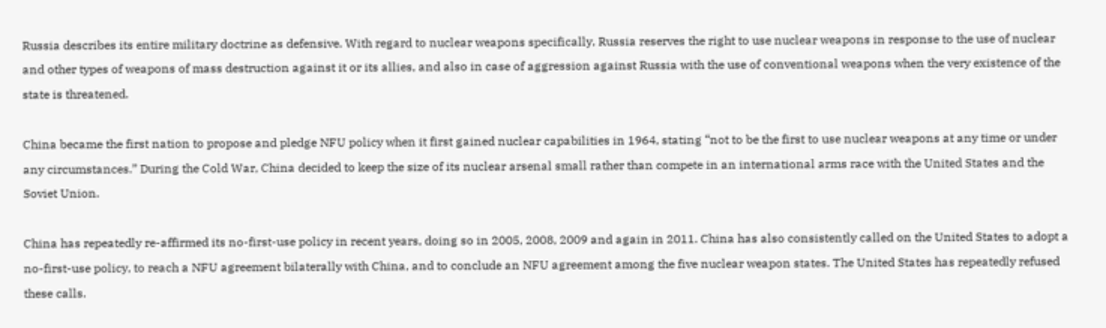Russia describes its entire military doctrine as defensive. With regard to nuclear weapons specifically, Russia reserves the right to use nuclear weapons in response to the use of nuclear and other types of weapons of mass destruction against it or its allies, and also in case of aggression against Russia with the use of conventional weapons when the very existence of the state is threatened.

China became the first nation to propose and pledge NFU policy when it first gained nuclear capabilities in 1964, stating “not to be the first to use nuclear weapons at any time or under any circumstances.” During the Cold War, China decided to keep the size of its nuclear arsenal small rather than compete in an international arms race with the United States and the Soviet Union.

China has repeatedly re-affirmed its no-first-use policy in recent years, doing so in 2005, 2008, 2009 and again in 2011. China has also consistently called on the United States to adopt a no-first-use policy, to reach a NFU agreement bilaterally with China, and to conclude an NFU agreement among the five nuclear weapon states. The United States has repeatedly refused these calls.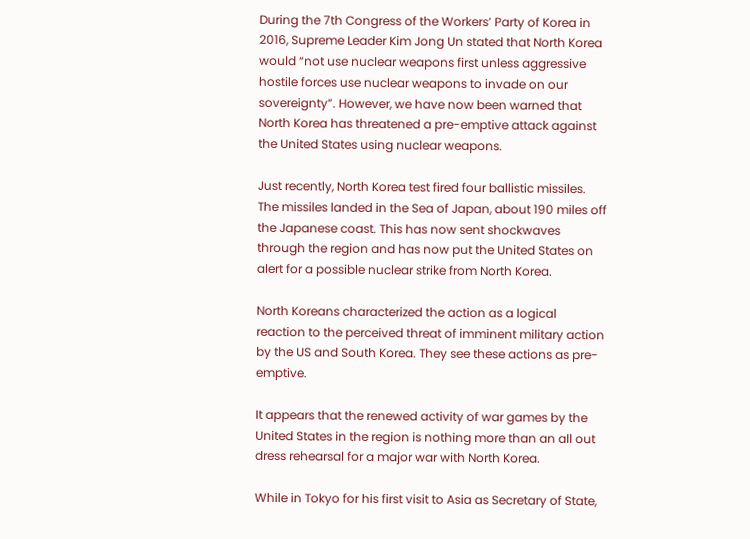During the 7th Congress of the Workers’ Party of Korea in 2016, Supreme Leader Kim Jong Un stated that North Korea would “not use nuclear weapons first unless aggressive hostile forces use nuclear weapons to invade on our sovereignty”. However, we have now been warned that North Korea has threatened a pre-emptive attack against the United States using nuclear weapons.

Just recently, North Korea test fired four ballistic missiles. The missiles landed in the Sea of Japan, about 190 miles off the Japanese coast. This has now sent shockwaves through the region and has now put the United States on alert for a possible nuclear strike from North Korea.

North Koreans characterized the action as a logical reaction to the perceived threat of imminent military action by the US and South Korea. They see these actions as pre-emptive.

It appears that the renewed activity of war games by the United States in the region is nothing more than an all out dress rehearsal for a major war with North Korea.

While in Tokyo for his first visit to Asia as Secretary of State,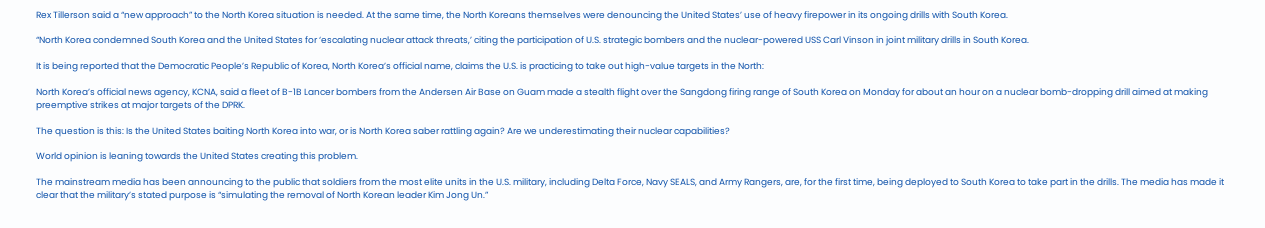Rex Tillerson said a “new approach” to the North Korea situation is needed. At the same time, the North Koreans themselves were denouncing the United States’ use of heavy firepower in its ongoing drills with South Korea.

“North Korea condemned South Korea and the United States for ‘escalating nuclear attack threats,’ citing the participation of U.S. strategic bombers and the nuclear-powered USS Carl Vinson in joint military drills in South Korea.

It is being reported that the Democratic People’s Republic of Korea, North Korea’s official name, claims the U.S. is practicing to take out high-value targets in the North:

North Korea’s official news agency, KCNA, said a fleet of B-1B Lancer bombers from the Andersen Air Base on Guam made a stealth flight over the Sangdong firing range of South Korea on Monday for about an hour on a nuclear bomb-dropping drill aimed at making preemptive strikes at major targets of the DPRK.

The question is this: Is the United States baiting North Korea into war, or is North Korea saber rattling again? Are we underestimating their nuclear capabilities?

World opinion is leaning towards the United States creating this problem.

The mainstream media has been announcing to the public that soldiers from the most elite units in the U.S. military, including Delta Force, Navy SEALS, and Army Rangers, are, for the first time, being deployed to South Korea to take part in the drills. The media has made it clear that the military’s stated purpose is “simulating the removal of North Korean leader Kim Jong Un.”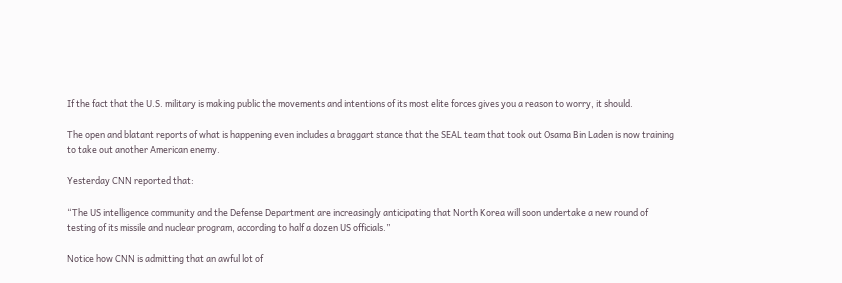If the fact that the U.S. military is making public the movements and intentions of its most elite forces gives you a reason to worry, it should.

The open and blatant reports of what is happening even includes a braggart stance that the SEAL team that took out Osama Bin Laden is now training to take out another American enemy.

Yesterday CNN reported that:

“The US intelligence community and the Defense Department are increasingly anticipating that North Korea will soon undertake a new round of testing of its missile and nuclear program, according to half a dozen US officials.”

Notice how CNN is admitting that an awful lot of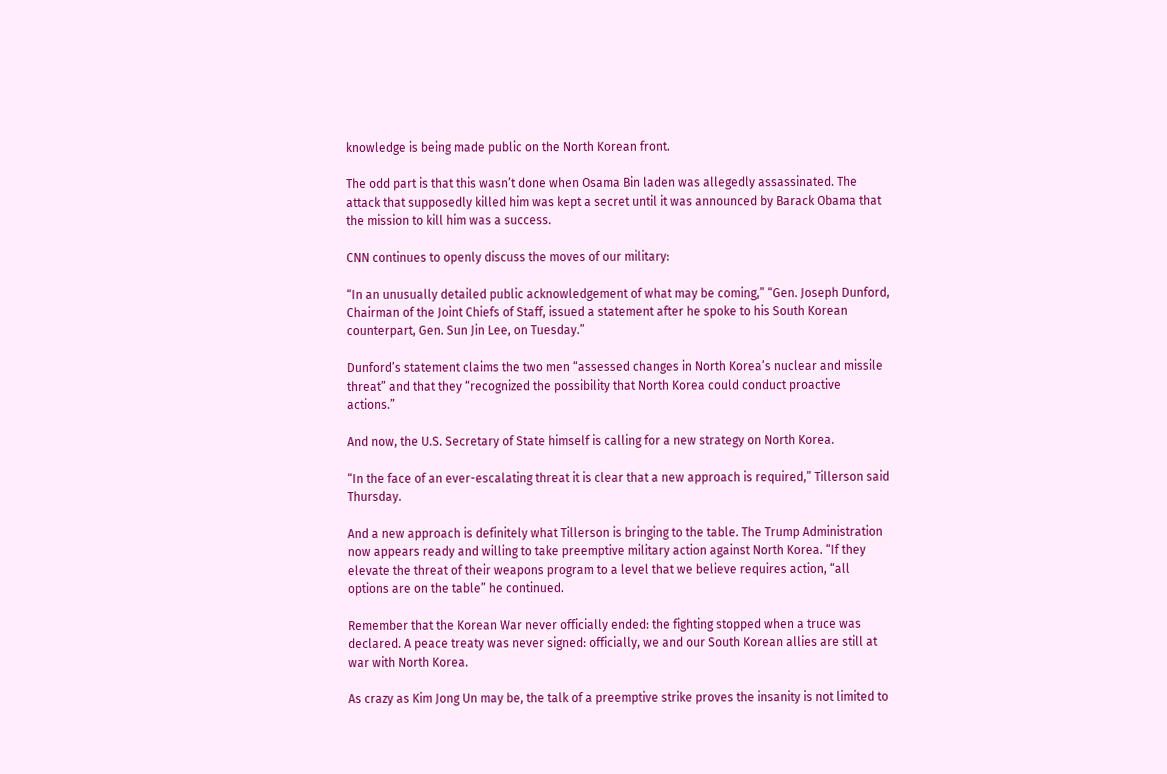knowledge is being made public on the North Korean front.

The odd part is that this wasn’t done when Osama Bin laden was allegedly assassinated. The attack that supposedly killed him was kept a secret until it was announced by Barack Obama that the mission to kill him was a success.

CNN continues to openly discuss the moves of our military:

“In an unusually detailed public acknowledgement of what may be coming,” “Gen. Joseph Dunford, Chairman of the Joint Chiefs of Staff, issued a statement after he spoke to his South Korean counterpart, Gen. Sun Jin Lee, on Tuesday.”

Dunford’s statement claims the two men “assessed changes in North Korea’s nuclear and missile threat” and that they “recognized the possibility that North Korea could conduct proactive actions.”

And now, the U.S. Secretary of State himself is calling for a new strategy on North Korea.

“In the face of an ever-escalating threat it is clear that a new approach is required,” Tillerson said Thursday.

And a new approach is definitely what Tillerson is bringing to the table. The Trump Administration now appears ready and willing to take preemptive military action against North Korea. “If they elevate the threat of their weapons program to a level that we believe requires action, “all options are on the table” he continued.

Remember that the Korean War never officially ended: the fighting stopped when a truce was declared. A peace treaty was never signed: officially, we and our South Korean allies are still at war with North Korea.

As crazy as Kim Jong Un may be, the talk of a preemptive strike proves the insanity is not limited to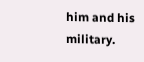him and his military.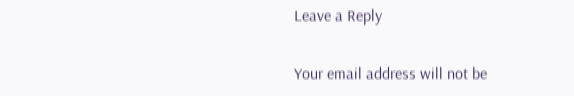Leave a Reply

Your email address will not be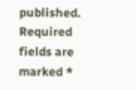published. Required fields are marked *